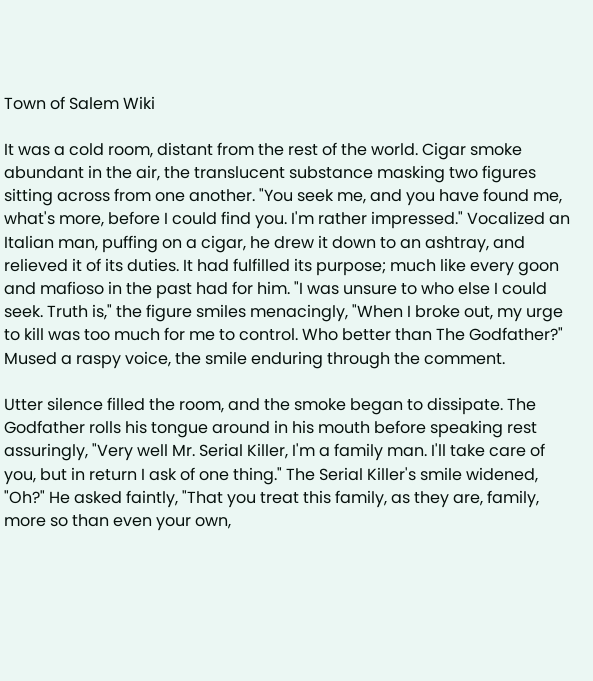Town of Salem Wiki

It was a cold room, distant from the rest of the world. Cigar smoke abundant in the air, the translucent substance masking two figures sitting across from one another. "You seek me, and you have found me, what's more, before I could find you. I'm rather impressed." Vocalized an Italian man, puffing on a cigar, he drew it down to an ashtray, and relieved it of its duties. It had fulfilled its purpose; much like every goon and mafioso in the past had for him. "I was unsure to who else I could seek. Truth is," the figure smiles menacingly, "When I broke out, my urge to kill was too much for me to control. Who better than The Godfather?" Mused a raspy voice, the smile enduring through the comment.

Utter silence filled the room, and the smoke began to dissipate. The Godfather rolls his tongue around in his mouth before speaking rest assuringly, "Very well Mr. Serial Killer, I'm a family man. I'll take care of you, but in return I ask of one thing." The Serial Killer's smile widened, "Oh?" He asked faintly, "That you treat this family, as they are, family, more so than even your own,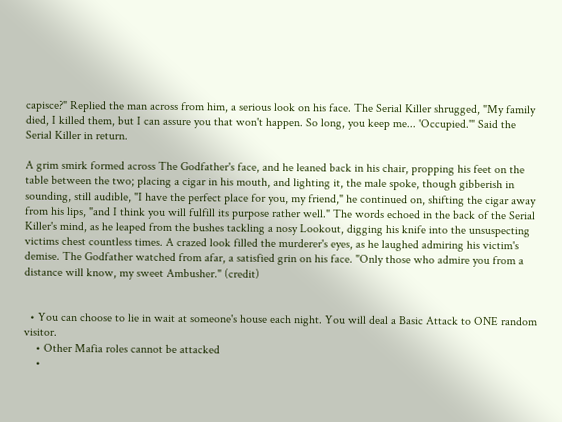capisce?" Replied the man across from him, a serious look on his face. The Serial Killer shrugged, "My family died, I killed them, but I can assure you that won't happen. So long, you keep me... 'Occupied.'" Said the Serial Killer in return.

A grim smirk formed across The Godfather's face, and he leaned back in his chair, propping his feet on the table between the two; placing a cigar in his mouth, and lighting it, the male spoke, though gibberish in sounding, still audible, "I have the perfect place for you, my friend," he continued on, shifting the cigar away from his lips, "and I think you will fulfill its purpose rather well." The words echoed in the back of the Serial Killer's mind, as he leaped from the bushes tackling a nosy Lookout, digging his knife into the unsuspecting victims chest countless times. A crazed look filled the murderer's eyes, as he laughed admiring his victim's demise. The Godfather watched from afar, a satisfied grin on his face. "Only those who admire you from a distance will know, my sweet Ambusher." (credit)


  • You can choose to lie in wait at someone's house each night. You will deal a Basic Attack to ONE random visitor.
    • Other Mafia roles cannot be attacked
    •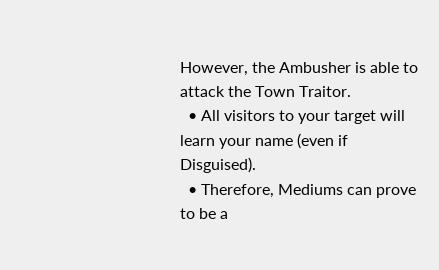However, the Ambusher is able to attack the Town Traitor.
  • All visitors to your target will learn your name (even if Disguised).
  • Therefore, Mediums can prove to be a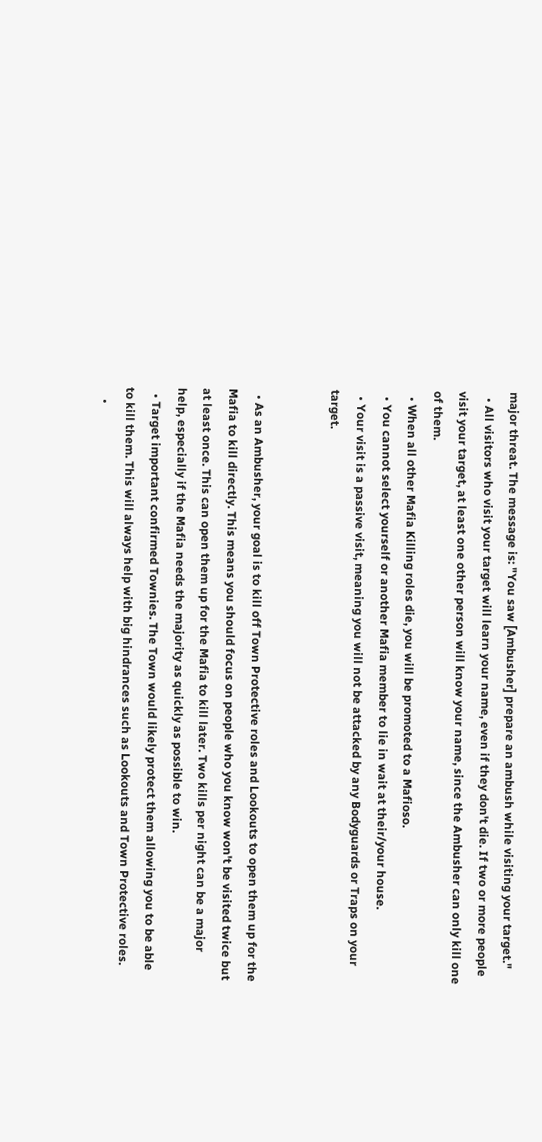major threat. The message is: "You saw [Ambusher] prepare an ambush while visiting your target."
  • All visitors who visit your target will learn your name, even if they don't die. If two or more people visit your target, at least one other person will know your name, since the Ambusher can only kill one of them.
  • When all other Mafia Killing roles die, you will be promoted to a Mafioso.
  • You cannot select yourself or another Mafia member to lie in wait at their/your house.
  • Your visit is a passive visit, meaning you will not be attacked by any Bodyguards or Traps on your target.


  • As an Ambusher, your goal is to kill off Town Protective roles and Lookouts to open them up for the Mafia to kill directly. This means you should focus on people who you know won't be visited twice but at least once. This can open them up for the Mafia to kill later. Two kills per night can be a major help, especially if the Mafia needs the majority as quickly as possible to win.
  • Target important confirmed Townies. The Town would likely protect them allowing you to be able to kill them. This will always help with big hindrances such as Lookouts and Town Protective roles.
    •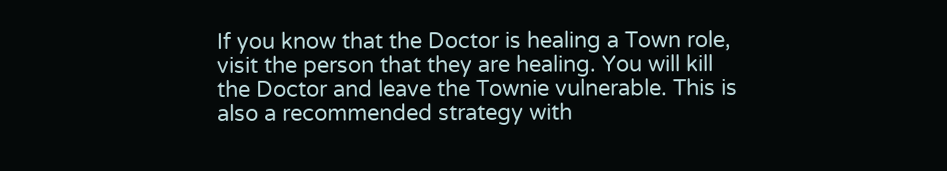If you know that the Doctor is healing a Town role, visit the person that they are healing. You will kill the Doctor and leave the Townie vulnerable. This is also a recommended strategy with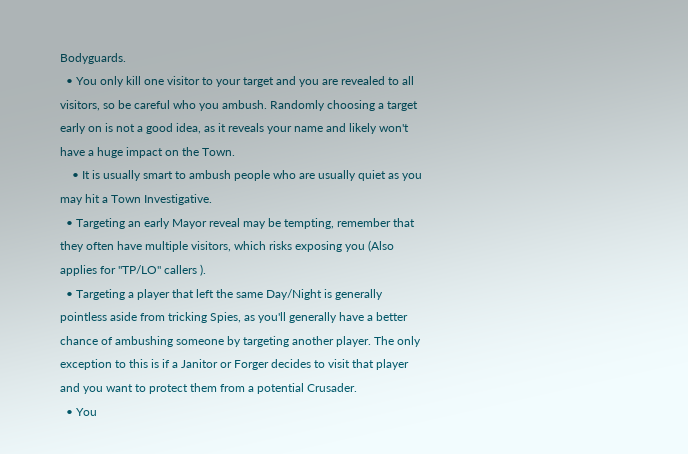Bodyguards.
  • You only kill one visitor to your target and you are revealed to all visitors, so be careful who you ambush. Randomly choosing a target early on is not a good idea, as it reveals your name and likely won't have a huge impact on the Town.
    • It is usually smart to ambush people who are usually quiet as you may hit a Town Investigative.
  • Targeting an early Mayor reveal may be tempting, remember that they often have multiple visitors, which risks exposing you (Also applies for "TP/LO" callers ).
  • Targeting a player that left the same Day/Night is generally pointless aside from tricking Spies, as you'll generally have a better chance of ambushing someone by targeting another player. The only exception to this is if a Janitor or Forger decides to visit that player and you want to protect them from a potential Crusader.
  • You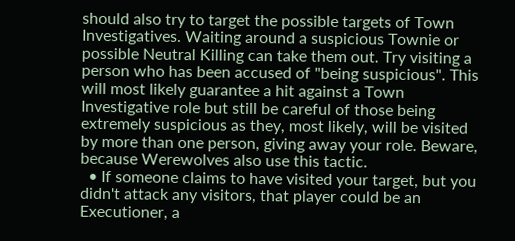should also try to target the possible targets of Town Investigatives. Waiting around a suspicious Townie or possible Neutral Killing can take them out. Try visiting a person who has been accused of "being suspicious". This will most likely guarantee a hit against a Town Investigative role but still be careful of those being extremely suspicious as they, most likely, will be visited by more than one person, giving away your role. Beware, because Werewolves also use this tactic.
  • If someone claims to have visited your target, but you didn't attack any visitors, that player could be an Executioner, a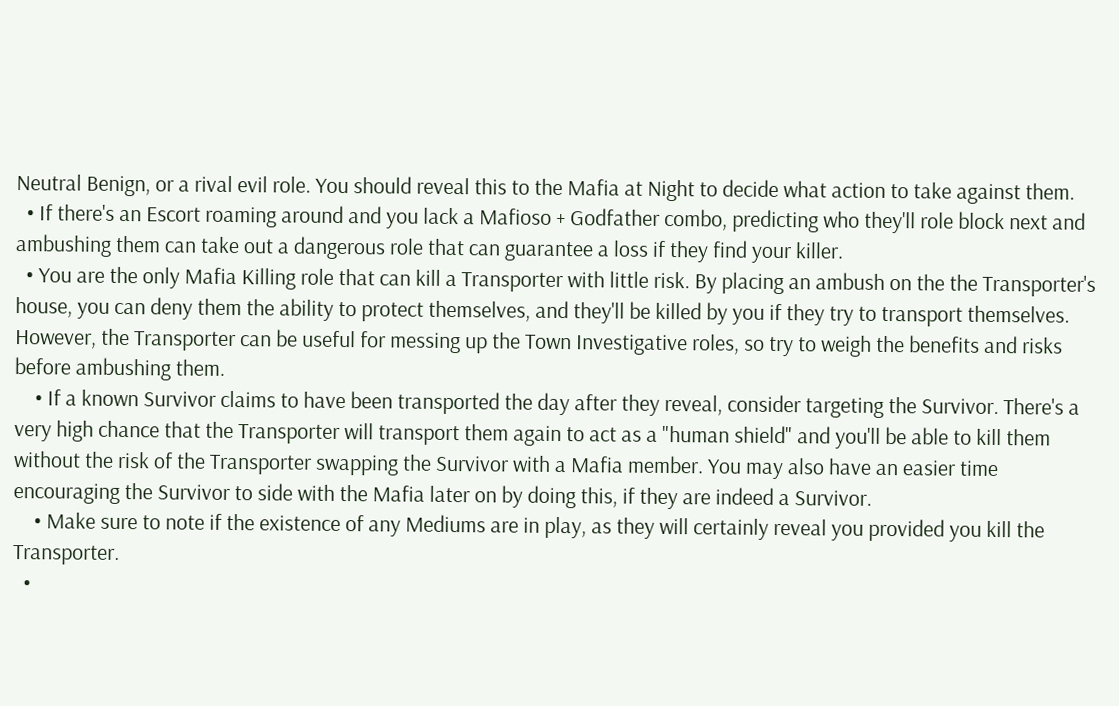Neutral Benign, or a rival evil role. You should reveal this to the Mafia at Night to decide what action to take against them.
  • If there's an Escort roaming around and you lack a Mafioso + Godfather combo, predicting who they'll role block next and ambushing them can take out a dangerous role that can guarantee a loss if they find your killer.
  • You are the only Mafia Killing role that can kill a Transporter with little risk. By placing an ambush on the the Transporter's house, you can deny them the ability to protect themselves, and they'll be killed by you if they try to transport themselves. However, the Transporter can be useful for messing up the Town Investigative roles, so try to weigh the benefits and risks before ambushing them.
    • If a known Survivor claims to have been transported the day after they reveal, consider targeting the Survivor. There's a very high chance that the Transporter will transport them again to act as a "human shield" and you'll be able to kill them without the risk of the Transporter swapping the Survivor with a Mafia member. You may also have an easier time encouraging the Survivor to side with the Mafia later on by doing this, if they are indeed a Survivor.
    • Make sure to note if the existence of any Mediums are in play, as they will certainly reveal you provided you kill the Transporter.
  •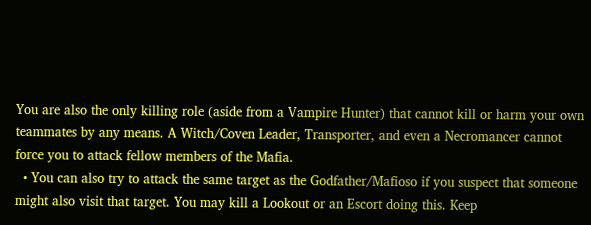You are also the only killing role (aside from a Vampire Hunter) that cannot kill or harm your own teammates by any means. A Witch/Coven Leader, Transporter, and even a Necromancer cannot force you to attack fellow members of the Mafia.
  • You can also try to attack the same target as the Godfather/Mafioso if you suspect that someone might also visit that target. You may kill a Lookout or an Escort doing this. Keep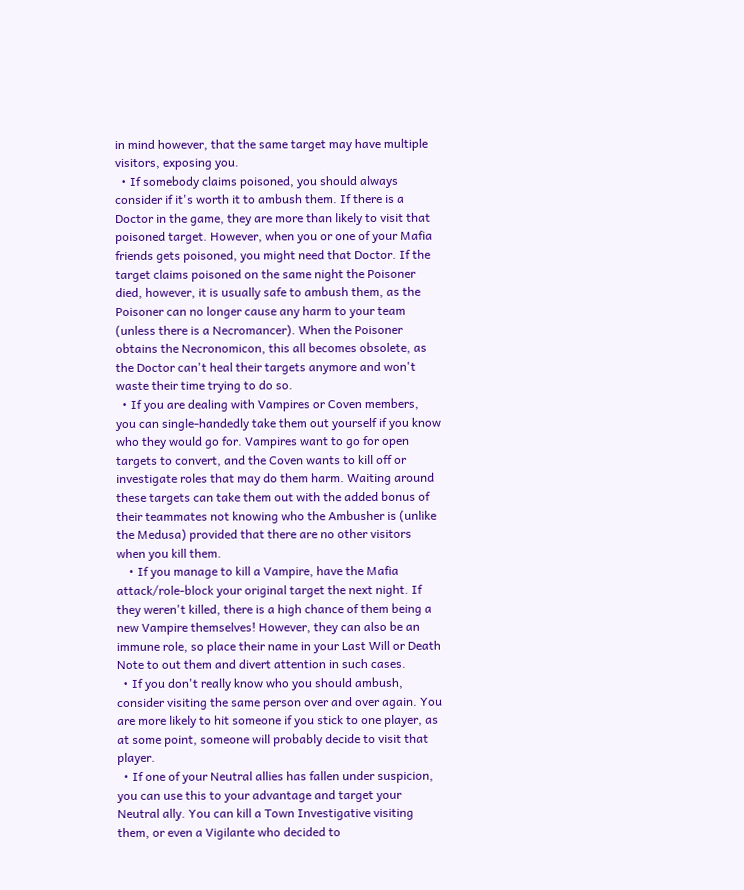in mind however, that the same target may have multiple visitors, exposing you.
  • If somebody claims poisoned, you should always consider if it's worth it to ambush them. If there is a Doctor in the game, they are more than likely to visit that poisoned target. However, when you or one of your Mafia friends gets poisoned, you might need that Doctor. If the target claims poisoned on the same night the Poisoner died, however, it is usually safe to ambush them, as the Poisoner can no longer cause any harm to your team (unless there is a Necromancer). When the Poisoner obtains the Necronomicon, this all becomes obsolete, as the Doctor can't heal their targets anymore and won't waste their time trying to do so.
  • If you are dealing with Vampires or Coven members, you can single-handedly take them out yourself if you know who they would go for. Vampires want to go for open targets to convert, and the Coven wants to kill off or investigate roles that may do them harm. Waiting around these targets can take them out with the added bonus of their teammates not knowing who the Ambusher is (unlike the Medusa) provided that there are no other visitors when you kill them.
    • If you manage to kill a Vampire, have the Mafia attack/role-block your original target the next night. If they weren't killed, there is a high chance of them being a new Vampire themselves! However, they can also be an immune role, so place their name in your Last Will or Death Note to out them and divert attention in such cases.
  • If you don't really know who you should ambush, consider visiting the same person over and over again. You are more likely to hit someone if you stick to one player, as at some point, someone will probably decide to visit that player.
  • If one of your Neutral allies has fallen under suspicion, you can use this to your advantage and target your Neutral ally. You can kill a Town Investigative visiting them, or even a Vigilante who decided to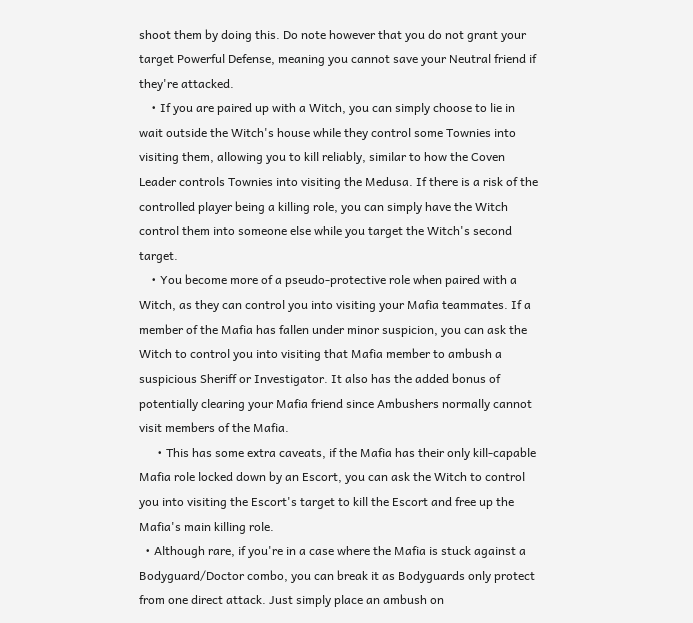shoot them by doing this. Do note however that you do not grant your target Powerful Defense, meaning you cannot save your Neutral friend if they're attacked.
    • If you are paired up with a Witch, you can simply choose to lie in wait outside the Witch's house while they control some Townies into visiting them, allowing you to kill reliably, similar to how the Coven Leader controls Townies into visiting the Medusa. If there is a risk of the controlled player being a killing role, you can simply have the Witch control them into someone else while you target the Witch's second target.
    • You become more of a pseudo-protective role when paired with a Witch, as they can control you into visiting your Mafia teammates. If a member of the Mafia has fallen under minor suspicion, you can ask the Witch to control you into visiting that Mafia member to ambush a suspicious Sheriff or Investigator. It also has the added bonus of potentially clearing your Mafia friend since Ambushers normally cannot visit members of the Mafia.
      • This has some extra caveats, if the Mafia has their only kill-capable Mafia role locked down by an Escort, you can ask the Witch to control you into visiting the Escort's target to kill the Escort and free up the Mafia's main killing role.
  • Although rare, if you're in a case where the Mafia is stuck against a Bodyguard/Doctor combo, you can break it as Bodyguards only protect from one direct attack. Just simply place an ambush on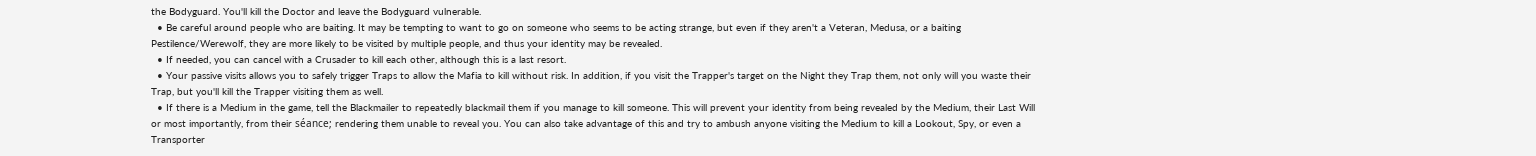the Bodyguard. You'll kill the Doctor and leave the Bodyguard vulnerable.
  • Be careful around people who are baiting. It may be tempting to want to go on someone who seems to be acting strange, but even if they aren't a Veteran, Medusa, or a baiting Pestilence/Werewolf, they are more likely to be visited by multiple people, and thus your identity may be revealed.
  • If needed, you can cancel with a Crusader to kill each other, although this is a last resort.
  • Your passive visits allows you to safely trigger Traps to allow the Mafia to kill without risk. In addition, if you visit the Trapper's target on the Night they Trap them, not only will you waste their Trap, but you'll kill the Trapper visiting them as well.
  • If there is a Medium in the game, tell the Blackmailer to repeatedly blackmail them if you manage to kill someone. This will prevent your identity from being revealed by the Medium, their Last Will or most importantly, from their séance; rendering them unable to reveal you. You can also take advantage of this and try to ambush anyone visiting the Medium to kill a Lookout, Spy, or even a Transporter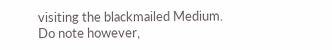visiting the blackmailed Medium. Do note however,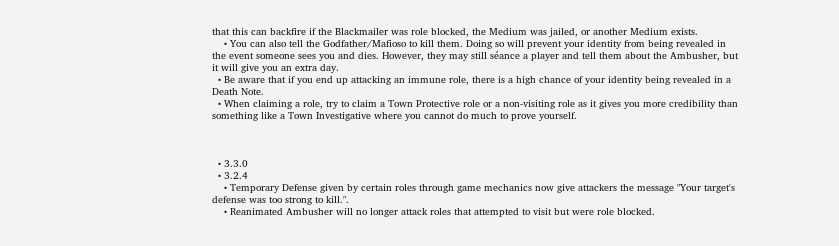that this can backfire if the Blackmailer was role blocked, the Medium was jailed, or another Medium exists.
    • You can also tell the Godfather/Mafioso to kill them. Doing so will prevent your identity from being revealed in the event someone sees you and dies. However, they may still séance a player and tell them about the Ambusher, but it will give you an extra day.
  • Be aware that if you end up attacking an immune role, there is a high chance of your identity being revealed in a Death Note.
  • When claiming a role, try to claim a Town Protective role or a non-visiting role as it gives you more credibility than something like a Town Investigative where you cannot do much to prove yourself.



  • 3.3.0
  • 3.2.4
    • Temporary Defense given by certain roles through game mechanics now give attackers the message "Your target's defense was too strong to kill.".
    • Reanimated Ambusher will no longer attack roles that attempted to visit but were role blocked.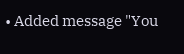• Added message "You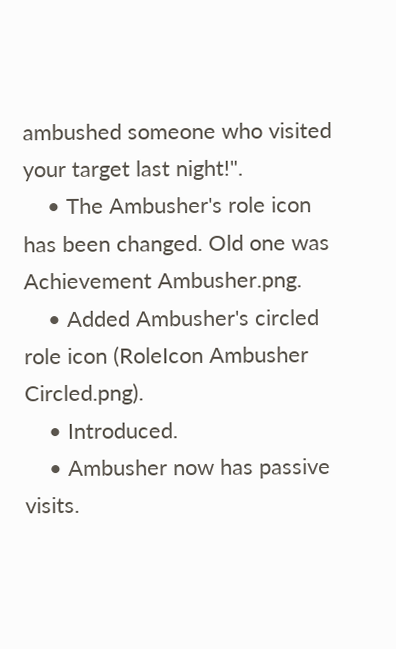ambushed someone who visited your target last night!".
    • The Ambusher's role icon has been changed. Old one was Achievement Ambusher.png.
    • Added Ambusher's circled role icon (RoleIcon Ambusher Circled.png).
    • Introduced.
    • Ambusher now has passive visits.